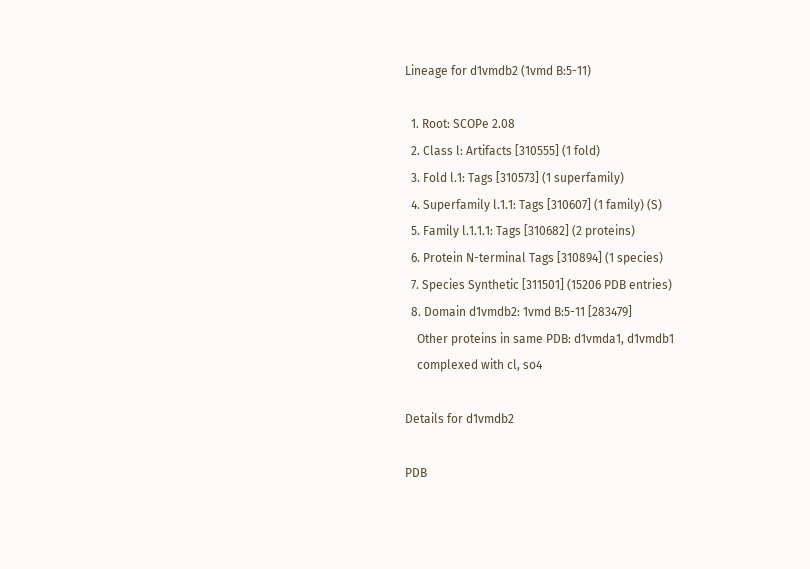Lineage for d1vmdb2 (1vmd B:5-11)

  1. Root: SCOPe 2.08
  2. Class l: Artifacts [310555] (1 fold)
  3. Fold l.1: Tags [310573] (1 superfamily)
  4. Superfamily l.1.1: Tags [310607] (1 family) (S)
  5. Family l.1.1.1: Tags [310682] (2 proteins)
  6. Protein N-terminal Tags [310894] (1 species)
  7. Species Synthetic [311501] (15206 PDB entries)
  8. Domain d1vmdb2: 1vmd B:5-11 [283479]
    Other proteins in same PDB: d1vmda1, d1vmdb1
    complexed with cl, so4

Details for d1vmdb2

PDB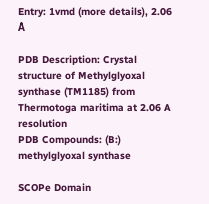Entry: 1vmd (more details), 2.06 Å

PDB Description: Crystal structure of Methylglyoxal synthase (TM1185) from Thermotoga maritima at 2.06 A resolution
PDB Compounds: (B:) methylglyoxal synthase

SCOPe Domain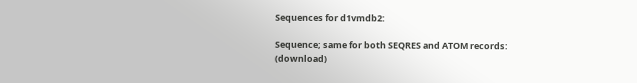Sequences for d1vmdb2:

Sequence; same for both SEQRES and ATOM records: (download)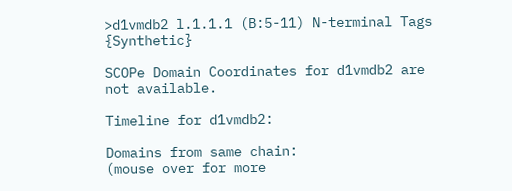>d1vmdb2 l.1.1.1 (B:5-11) N-terminal Tags {Synthetic}

SCOPe Domain Coordinates for d1vmdb2 are not available.

Timeline for d1vmdb2:

Domains from same chain:
(mouse over for more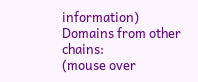information)
Domains from other chains:
(mouse over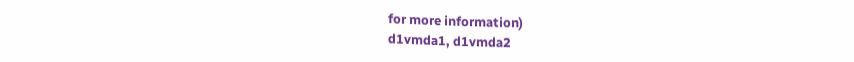for more information)
d1vmda1, d1vmda2